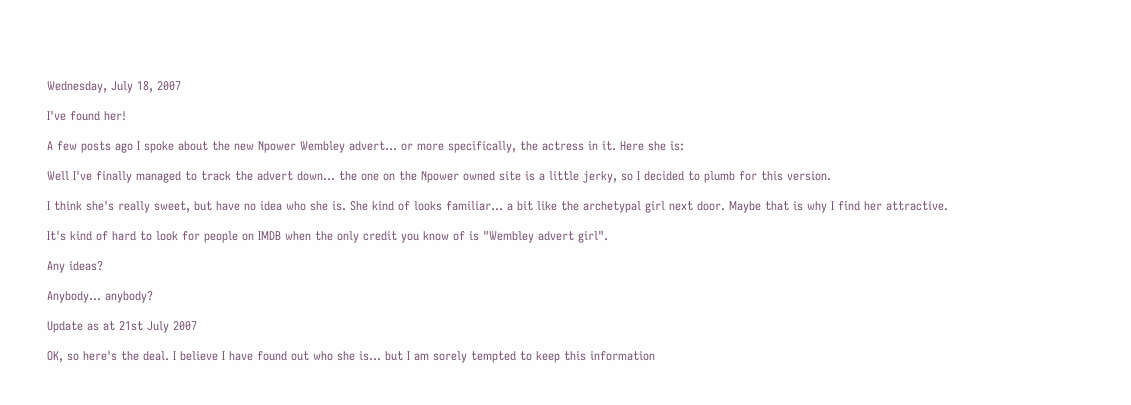Wednesday, July 18, 2007

I've found her!

A few posts ago I spoke about the new Npower Wembley advert... or more specifically, the actress in it. Here she is:

Well I've finally managed to track the advert down... the one on the Npower owned site is a little jerky, so I decided to plumb for this version.

I think she's really sweet, but have no idea who she is. She kind of looks familiar... a bit like the archetypal girl next door. Maybe that is why I find her attractive.

It's kind of hard to look for people on IMDB when the only credit you know of is "Wembley advert girl".

Any ideas?

Anybody... anybody?

Update as at 21st July 2007

OK, so here's the deal. I believe I have found out who she is... but I am sorely tempted to keep this information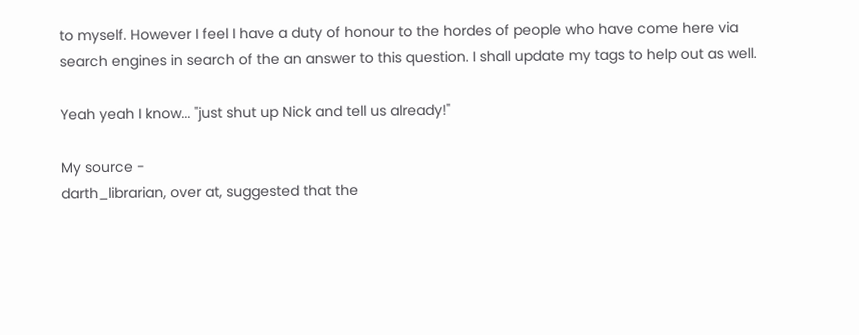to myself. However I feel I have a duty of honour to the hordes of people who have come here via search engines in search of the an answer to this question. I shall update my tags to help out as well.

Yeah yeah I know... "just shut up Nick and tell us already!"

My source -
darth_librarian, over at, suggested that the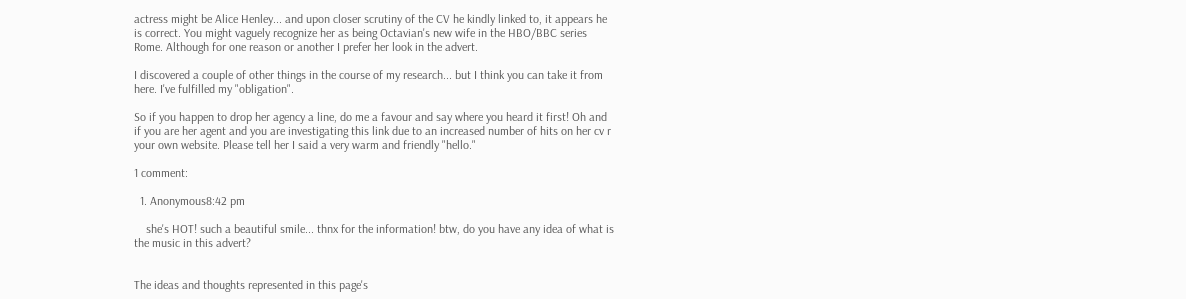actress might be Alice Henley... and upon closer scrutiny of the CV he kindly linked to, it appears he is correct. You might vaguely recognize her as being Octavian's new wife in the HBO/BBC series Rome. Although for one reason or another I prefer her look in the advert.

I discovered a couple of other things in the course of my research... but I think you can take it from here. I've fulfilled my "obligation".

So if you happen to drop her agency a line, do me a favour and say where you heard it first! Oh and if you are her agent and you are investigating this link due to an increased number of hits on her cv r your own website. Please tell her I said a very warm and friendly "hello."

1 comment:

  1. Anonymous8:42 pm

    she's HOT! such a beautiful smile... thnx for the information! btw, do you have any idea of what is the music in this advert?


The ideas and thoughts represented in this page's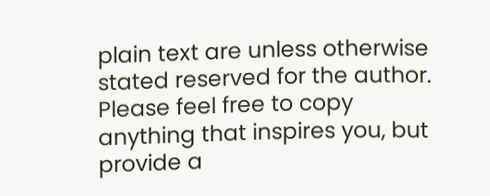plain text are unless otherwise stated reserved for the author. Please feel free to copy anything that inspires you, but provide a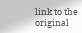link to the original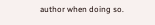author when doing so.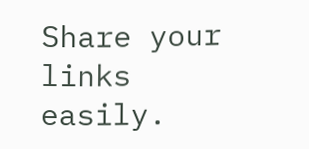Share your links easily.